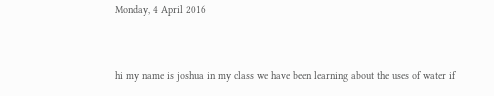Monday, 4 April 2016


hi my name is joshua in my class we have been learning about the uses of water if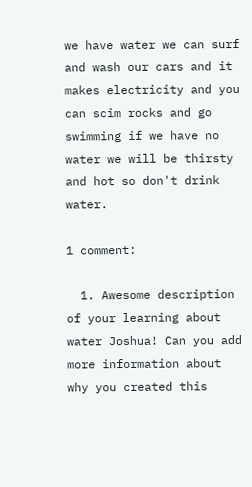we have water we can surf and wash our cars and it makes electricity and you can scim rocks and go swimming if we have no water we will be thirsty and hot so don't drink water.

1 comment:

  1. Awesome description of your learning about water Joshua! Can you add more information about why you created this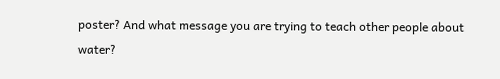poster? And what message you are trying to teach other people about water?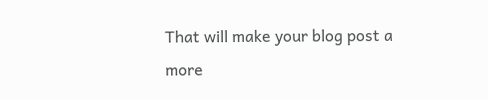That will make your blog post a more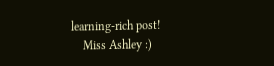learning-rich post!
    Miss Ashley :)